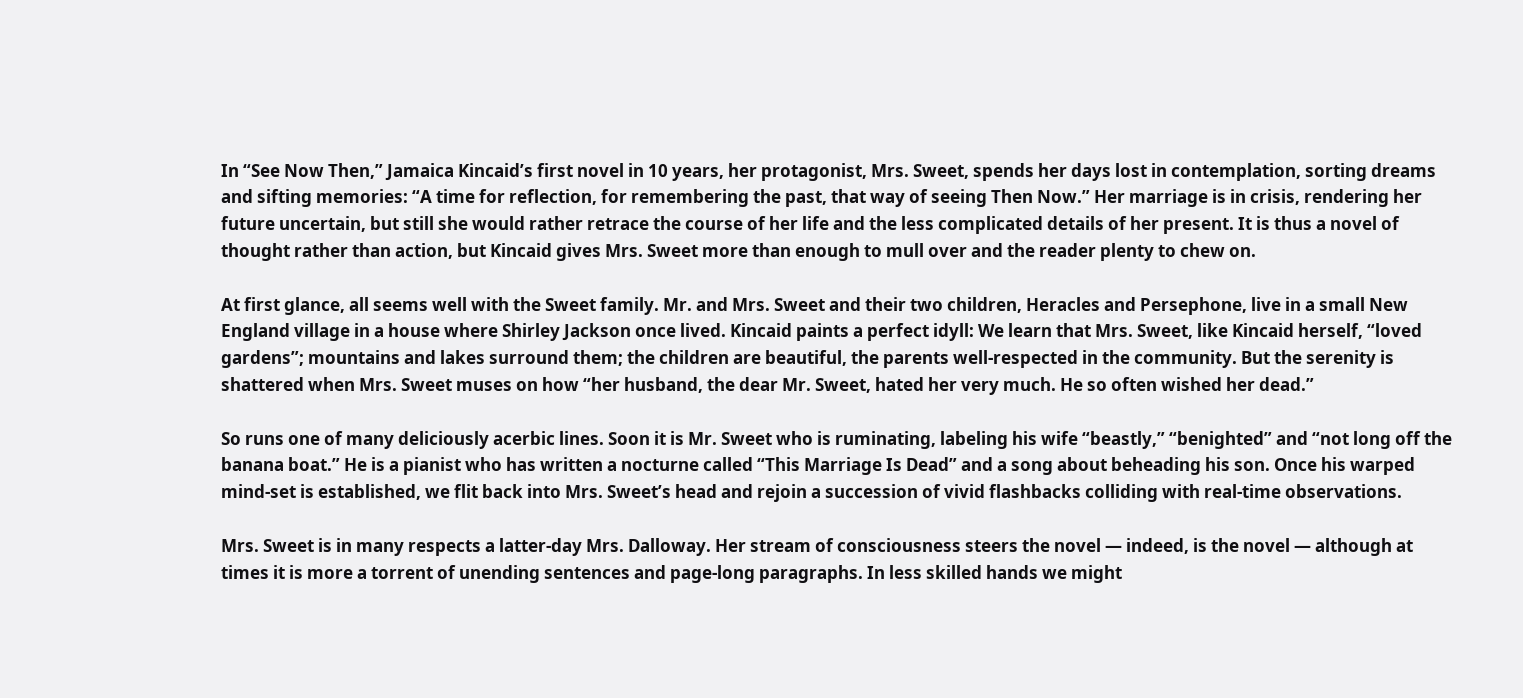In “See Now Then,” Jamaica Kincaid’s first novel in 10 years, her protagonist, Mrs. Sweet, spends her days lost in contemplation, sorting dreams and sifting memories: “A time for reflection, for remembering the past, that way of seeing Then Now.” Her marriage is in crisis, rendering her future uncertain, but still she would rather retrace the course of her life and the less complicated details of her present. It is thus a novel of thought rather than action, but Kincaid gives Mrs. Sweet more than enough to mull over and the reader plenty to chew on.

At first glance, all seems well with the Sweet family. Mr. and Mrs. Sweet and their two children, Heracles and Persephone, live in a small New England village in a house where Shirley Jackson once lived. Kincaid paints a perfect idyll: We learn that Mrs. Sweet, like Kincaid herself, “loved gardens”; mountains and lakes surround them; the children are beautiful, the parents well-respected in the community. But the serenity is shattered when Mrs. Sweet muses on how “her husband, the dear Mr. Sweet, hated her very much. He so often wished her dead.”

So runs one of many deliciously acerbic lines. Soon it is Mr. Sweet who is ruminating, labeling his wife “beastly,” “benighted” and “not long off the banana boat.” He is a pianist who has written a nocturne called “This Marriage Is Dead” and a song about beheading his son. Once his warped mind-set is established, we flit back into Mrs. Sweet’s head and rejoin a succession of vivid flashbacks colliding with real-time observations.

Mrs. Sweet is in many respects a latter-day Mrs. Dalloway. Her stream of consciousness steers the novel — indeed, is the novel — although at times it is more a torrent of unending sentences and page-long paragraphs. In less skilled hands we might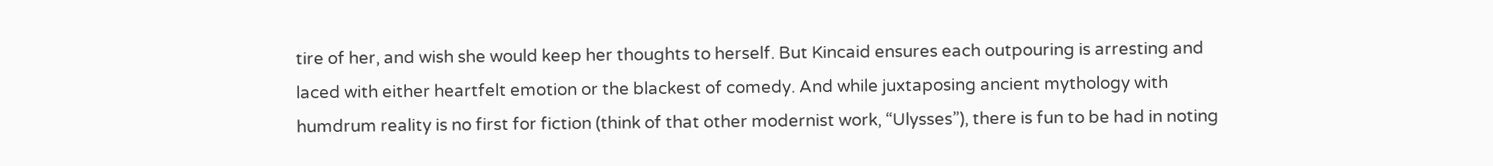tire of her, and wish she would keep her thoughts to herself. But Kincaid ensures each outpouring is arresting and laced with either heartfelt emotion or the blackest of comedy. And while juxtaposing ancient mythology with humdrum reality is no first for fiction (think of that other modernist work, “Ulysses”), there is fun to be had in noting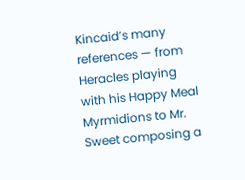Kincaid’s many references — from Heracles playing with his Happy Meal Myrmidions to Mr. Sweet composing a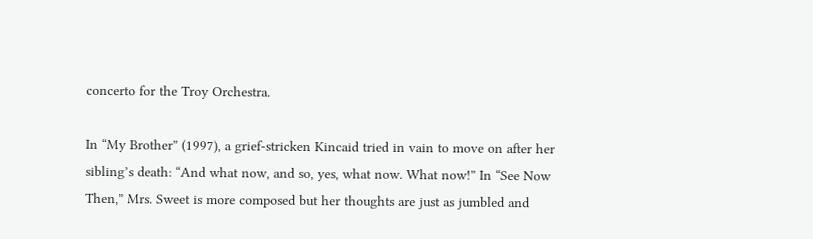concerto for the Troy Orchestra.

In “My Brother” (1997), a grief-stricken Kincaid tried in vain to move on after her sibling’s death: “And what now, and so, yes, what now. What now!” In “See Now Then,” Mrs. Sweet is more composed but her thoughts are just as jumbled and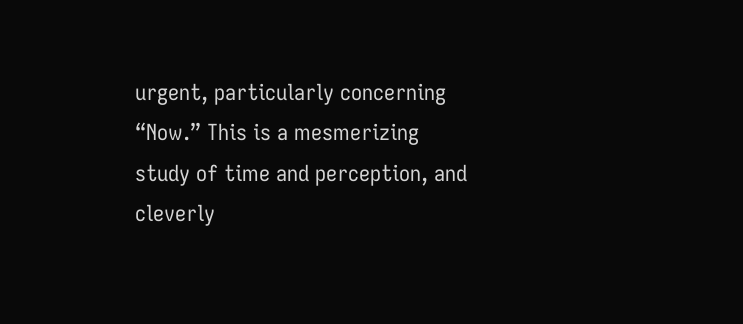urgent, particularly concerning “Now.” This is a mesmerizing study of time and perception, and cleverly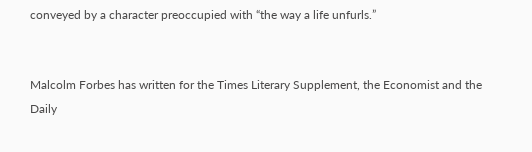conveyed by a character preoccupied with “the way a life unfurls.”


Malcolm Forbes has written for the Times Literary Supplement, the Economist and the Daily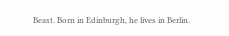Beast. Born in Edinburgh, he lives in Berlin.